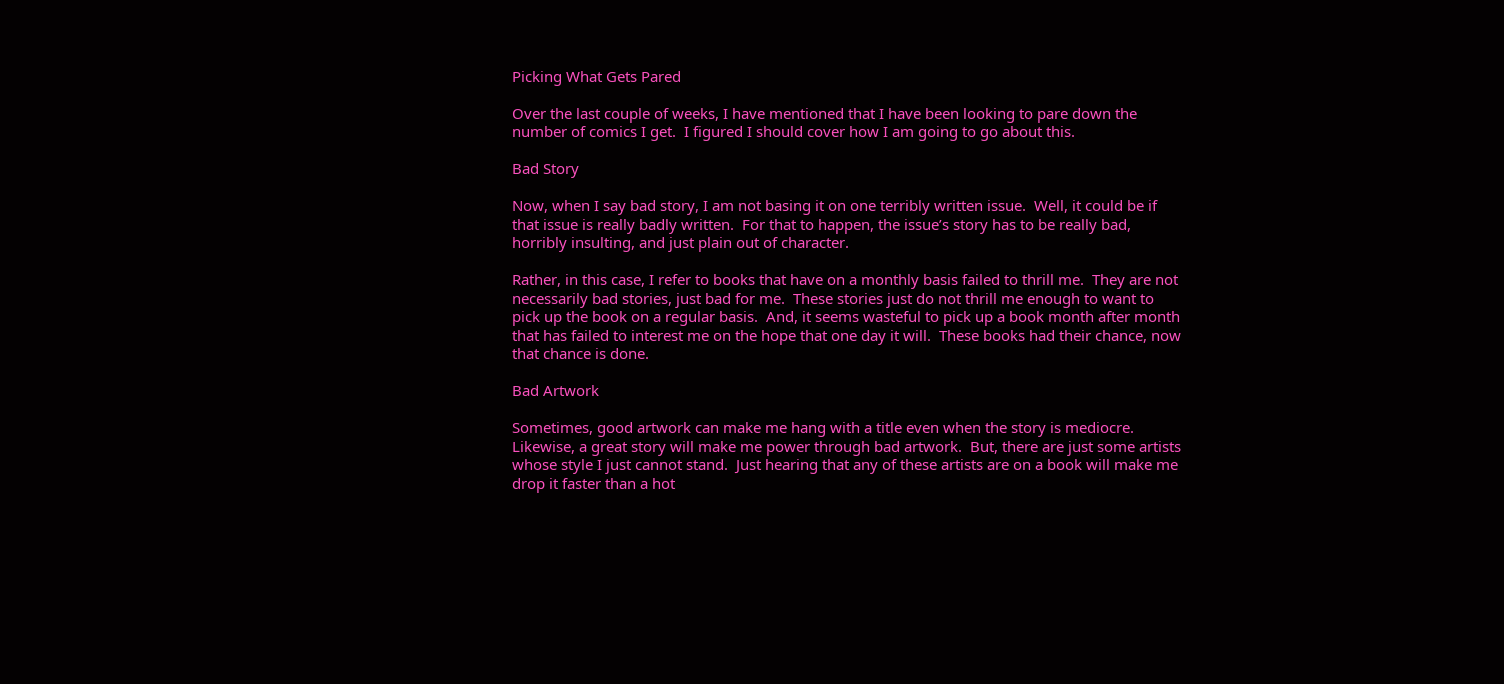Picking What Gets Pared

Over the last couple of weeks, I have mentioned that I have been looking to pare down the number of comics I get.  I figured I should cover how I am going to go about this.

Bad Story

Now, when I say bad story, I am not basing it on one terribly written issue.  Well, it could be if that issue is really badly written.  For that to happen, the issue’s story has to be really bad, horribly insulting, and just plain out of character.

Rather, in this case, I refer to books that have on a monthly basis failed to thrill me.  They are not necessarily bad stories, just bad for me.  These stories just do not thrill me enough to want to pick up the book on a regular basis.  And, it seems wasteful to pick up a book month after month that has failed to interest me on the hope that one day it will.  These books had their chance, now that chance is done.

Bad Artwork

Sometimes, good artwork can make me hang with a title even when the story is mediocre.  Likewise, a great story will make me power through bad artwork.  But, there are just some artists whose style I just cannot stand.  Just hearing that any of these artists are on a book will make me drop it faster than a hot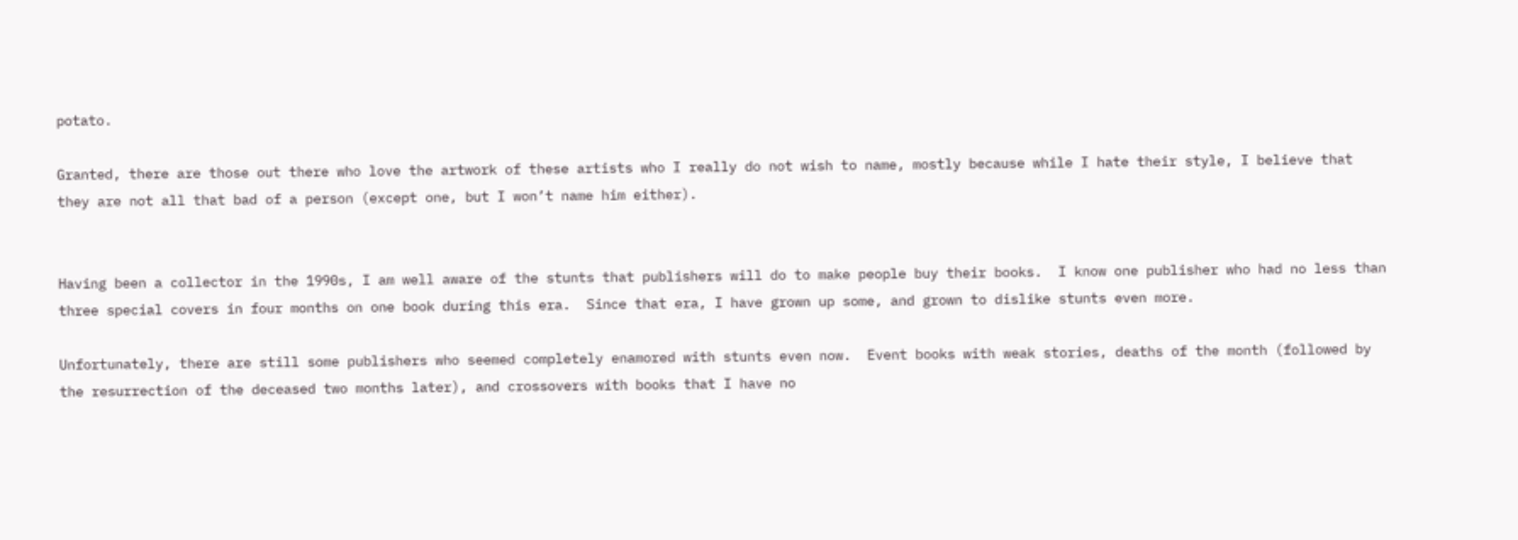potato.

Granted, there are those out there who love the artwork of these artists who I really do not wish to name, mostly because while I hate their style, I believe that they are not all that bad of a person (except one, but I won’t name him either).


Having been a collector in the 1990s, I am well aware of the stunts that publishers will do to make people buy their books.  I know one publisher who had no less than three special covers in four months on one book during this era.  Since that era, I have grown up some, and grown to dislike stunts even more.

Unfortunately, there are still some publishers who seemed completely enamored with stunts even now.  Event books with weak stories, deaths of the month (followed by the resurrection of the deceased two months later), and crossovers with books that I have no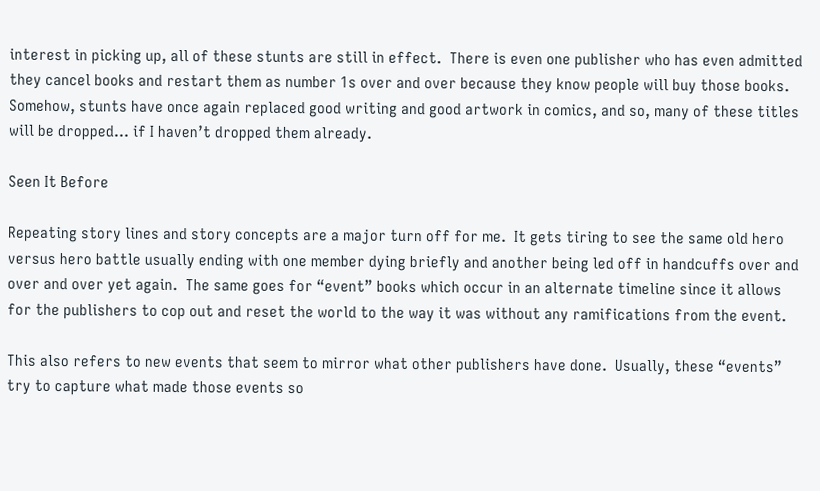interest in picking up, all of these stunts are still in effect.  There is even one publisher who has even admitted they cancel books and restart them as number 1s over and over because they know people will buy those books.  Somehow, stunts have once again replaced good writing and good artwork in comics, and so, many of these titles will be dropped… if I haven’t dropped them already.

Seen It Before

Repeating story lines and story concepts are a major turn off for me.  It gets tiring to see the same old hero versus hero battle usually ending with one member dying briefly and another being led off in handcuffs over and over and over yet again.  The same goes for “event” books which occur in an alternate timeline since it allows for the publishers to cop out and reset the world to the way it was without any ramifications from the event.

This also refers to new events that seem to mirror what other publishers have done.  Usually, these “events” try to capture what made those events so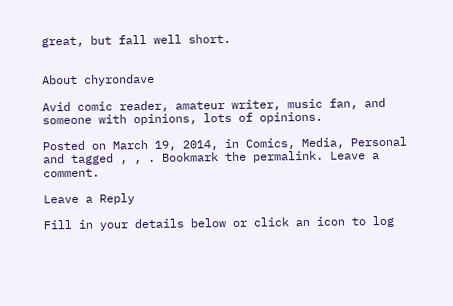great, but fall well short.


About chyrondave

Avid comic reader, amateur writer, music fan, and someone with opinions, lots of opinions.

Posted on March 19, 2014, in Comics, Media, Personal and tagged , , . Bookmark the permalink. Leave a comment.

Leave a Reply

Fill in your details below or click an icon to log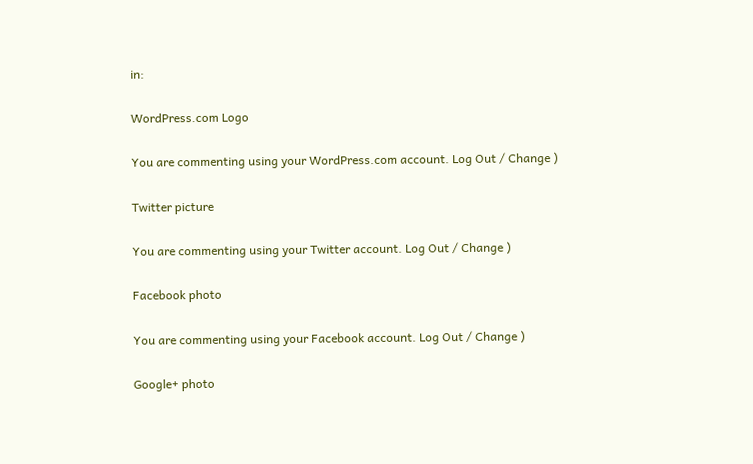in:

WordPress.com Logo

You are commenting using your WordPress.com account. Log Out / Change )

Twitter picture

You are commenting using your Twitter account. Log Out / Change )

Facebook photo

You are commenting using your Facebook account. Log Out / Change )

Google+ photo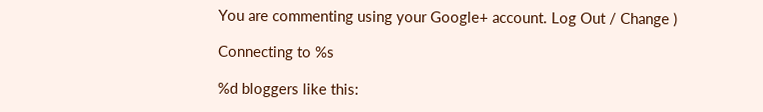You are commenting using your Google+ account. Log Out / Change )

Connecting to %s

%d bloggers like this: